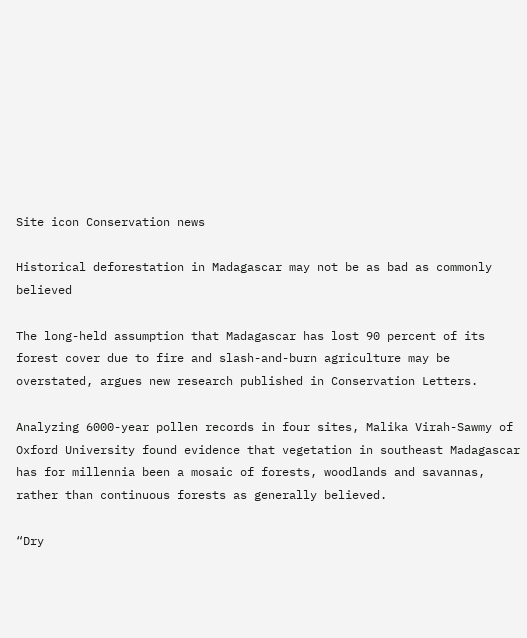Site icon Conservation news

Historical deforestation in Madagascar may not be as bad as commonly believed

The long-held assumption that Madagascar has lost 90 percent of its forest cover due to fire and slash-and-burn agriculture may be overstated, argues new research published in Conservation Letters.

Analyzing 6000-year pollen records in four sites, Malika Virah-Sawmy of Oxford University found evidence that vegetation in southeast Madagascar has for millennia been a mosaic of forests, woodlands and savannas, rather than continuous forests as generally believed.

“Dry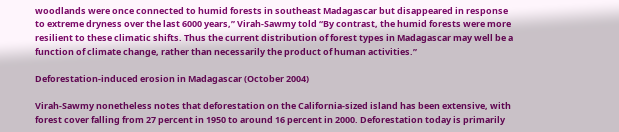woodlands were once connected to humid forests in southeast Madagascar but disappeared in response to extreme dryness over the last 6000 years,” Virah-Sawmy told “By contrast, the humid forests were more resilient to these climatic shifts. Thus the current distribution of forest types in Madagascar may well be a function of climate change, rather than necessarily the product of human activities.”

Deforestation-induced erosion in Madagascar (October 2004)

Virah-Sawmy nonetheless notes that deforestation on the California-sized island has been extensive, with forest cover falling from 27 percent in 1950 to around 16 percent in 2000. Deforestation today is primarily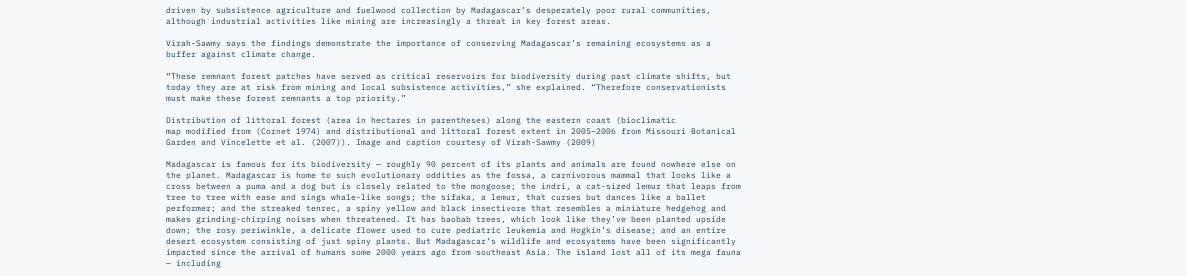driven by subsistence agriculture and fuelwood collection by Madagascar’s desperately poor rural communities, although industrial activities like mining are increasingly a threat in key forest areas.

Virah-Sawmy says the findings demonstrate the importance of conserving Madagascar’s remaining ecosystems as a buffer against climate change.

“These remnant forest patches have served as critical reservoirs for biodiversity during past climate shifts, but today they are at risk from mining and local subsistence activities,” she explained. “Therefore conservationists must make these forest remnants a top priority.”

Distribution of littoral forest (area in hectares in parentheses) along the eastern coast (bioclimatic
map modified from (Cornet 1974) and distributional and littoral forest extent in 2005–2006 from Missouri Botanical Garden and Vincelette et al. (2007)). Image and caption courtesy of Virah-Sawmy (2009)

Madagascar is famous for its biodiversity — roughly 90 percent of its plants and animals are found nowhere else on the planet. Madagascar is home to such evolutionary oddities as the fossa, a carnivorous mammal that looks like a cross between a puma and a dog but is closely related to the mongoose; the indri, a cat-sized lemur that leaps from tree to tree with ease and sings whale-like songs; the sifaka, a lemur, that curses but dances like a ballet performer; and the streaked tenrec, a spiny yellow and black insectivore that resembles a miniature hedgehog and makes grinding-chirping noises when threatened. It has baobab trees, which look like they’ve been planted upside down; the rosy periwinkle, a delicate flower used to cure pediatric leukemia and Hogkin’s disease; and an entire desert ecosystem consisting of just spiny plants. But Madagascar’s wildlife and ecosystems have been significantly impacted since the arrival of humans some 2000 years ago from southeast Asia. The island lost all of its mega fauna — including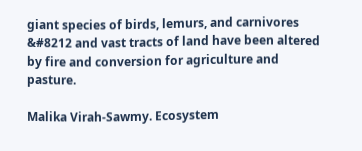giant species of birds, lemurs, and carnivores &#8212 and vast tracts of land have been altered by fire and conversion for agriculture and pasture.

Malika Virah-Sawmy. Ecosystem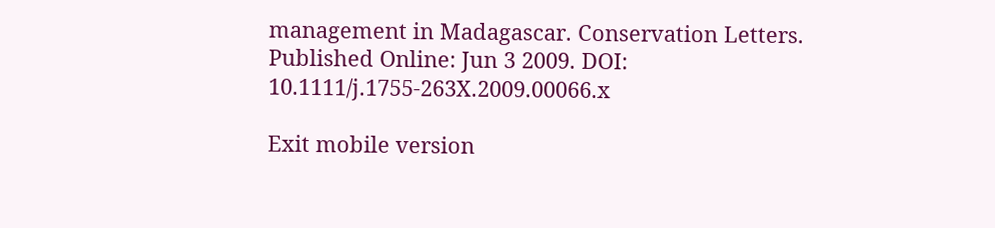management in Madagascar. Conservation Letters. Published Online: Jun 3 2009. DOI: 10.1111/j.1755-263X.2009.00066.x

Exit mobile version